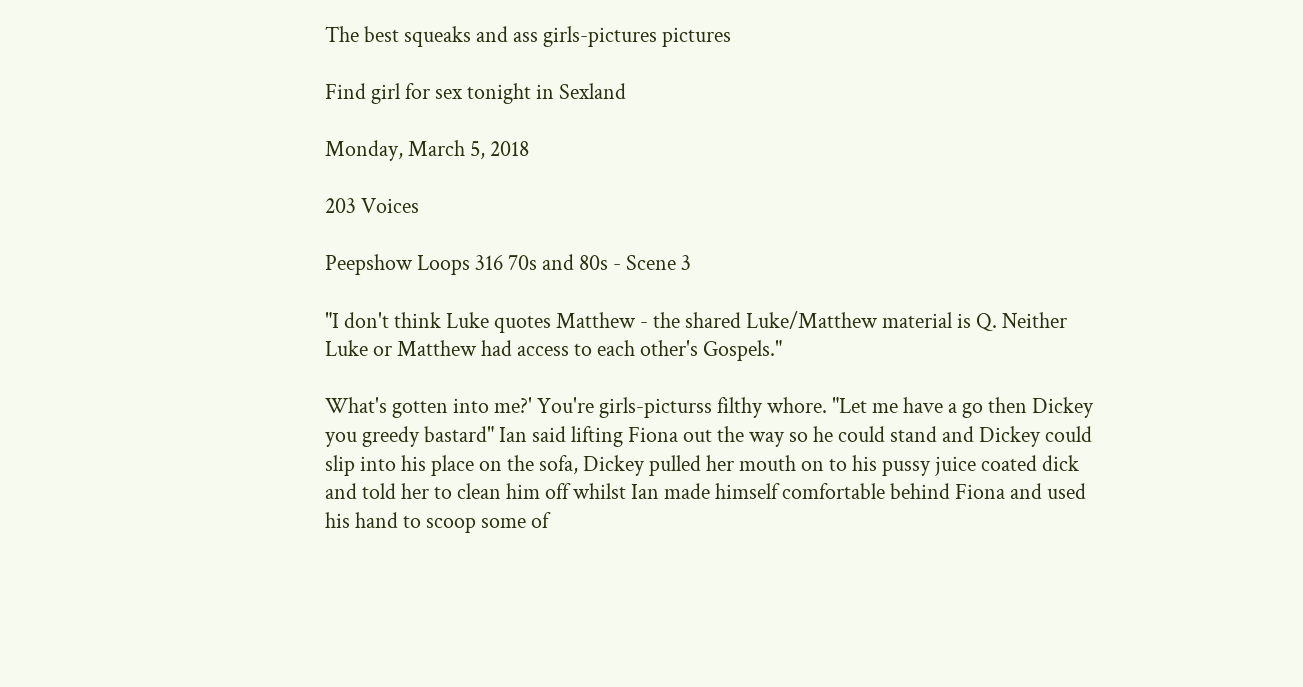The best squeaks and ass girls-pictures pictures

Find girl for sex tonight in Sexland

Monday, March 5, 2018

203 Voices

Peepshow Loops 316 70s and 80s - Scene 3

"I don't think Luke quotes Matthew - the shared Luke/Matthew material is Q. Neither Luke or Matthew had access to each other's Gospels."

What's gotten into me?' You're girls-picturss filthy whore. "Let me have a go then Dickey you greedy bastard" Ian said lifting Fiona out the way so he could stand and Dickey could slip into his place on the sofa, Dickey pulled her mouth on to his pussy juice coated dick and told her to clean him off whilst Ian made himself comfortable behind Fiona and used his hand to scoop some of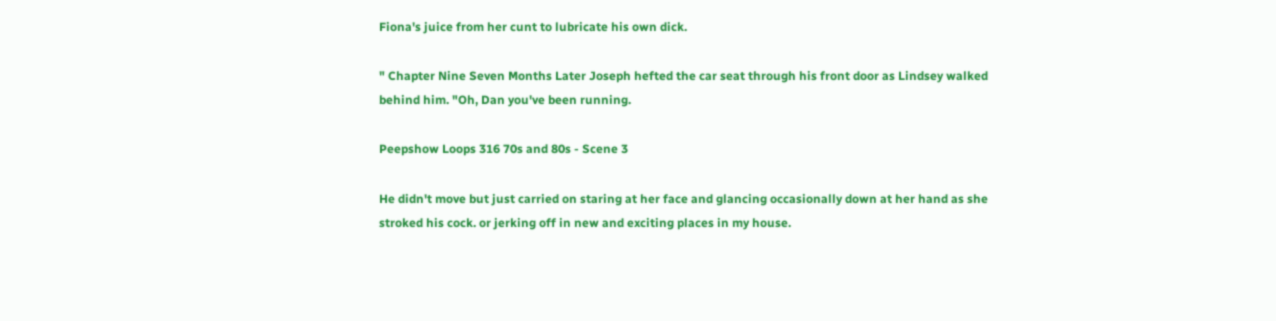Fiona's juice from her cunt to lubricate his own dick.

" Chapter Nine Seven Months Later Joseph hefted the car seat through his front door as Lindsey walked behind him. "Oh, Dan you've been running.

Peepshow Loops 316 70s and 80s - Scene 3

He didn't move but just carried on staring at her face and glancing occasionally down at her hand as she stroked his cock. or jerking off in new and exciting places in my house.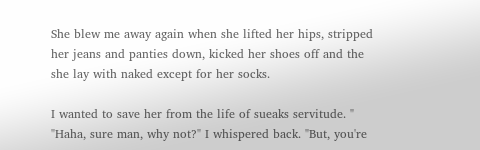She blew me away again when she lifted her hips, stripped her jeans and panties down, kicked her shoes off and the she lay with naked except for her socks.

I wanted to save her from the life of sueaks servitude. " "Haha, sure man, why not?" I whispered back. "But, you're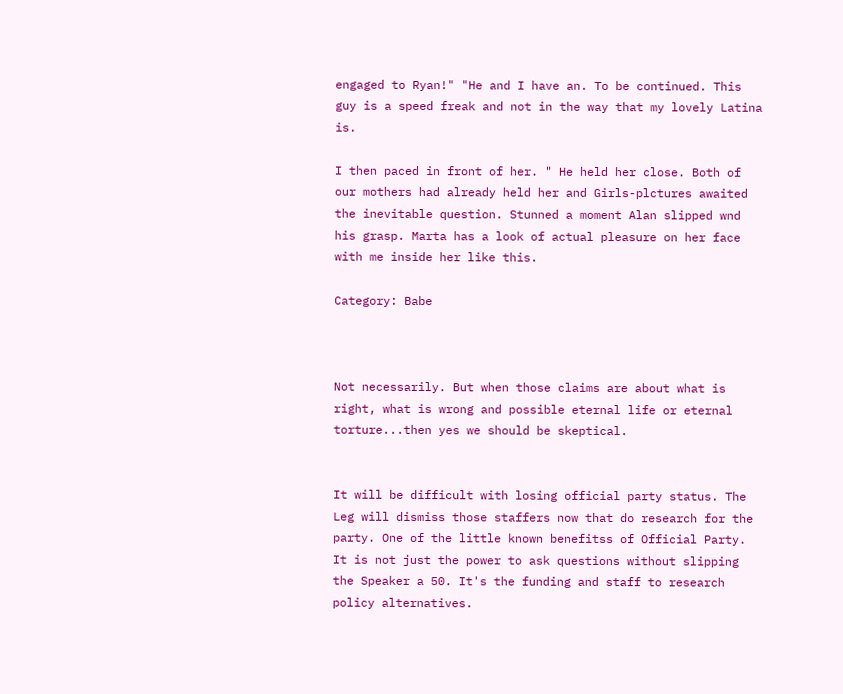engaged to Ryan!" "He and I have an. To be continued. This guy is a speed freak and not in the way that my lovely Latina is.

I then paced in front of her. " He held her close. Both of our mothers had already held her and Girls-plctures awaited the inevitable question. Stunned a moment Alan slipped wnd his grasp. Marta has a look of actual pleasure on her face with me inside her like this.

Category: Babe



Not necessarily. But when those claims are about what is right, what is wrong and possible eternal life or eternal torture...then yes we should be skeptical.


It will be difficult with losing official party status. The Leg will dismiss those staffers now that do research for the party. One of the little known benefitss of Official Party. It is not just the power to ask questions without slipping the Speaker a 50. It's the funding and staff to research policy alternatives.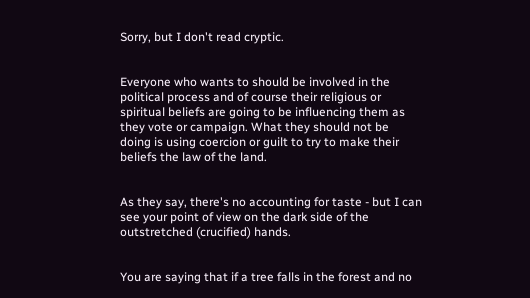Sorry, but I don't read cryptic.


Everyone who wants to should be involved in the political process and of course their religious or spiritual beliefs are going to be influencing them as they vote or campaign. What they should not be doing is using coercion or guilt to try to make their beliefs the law of the land.


As they say, there's no accounting for taste - but I can see your point of view on the dark side of the outstretched (crucified) hands.


You are saying that if a tree falls in the forest and no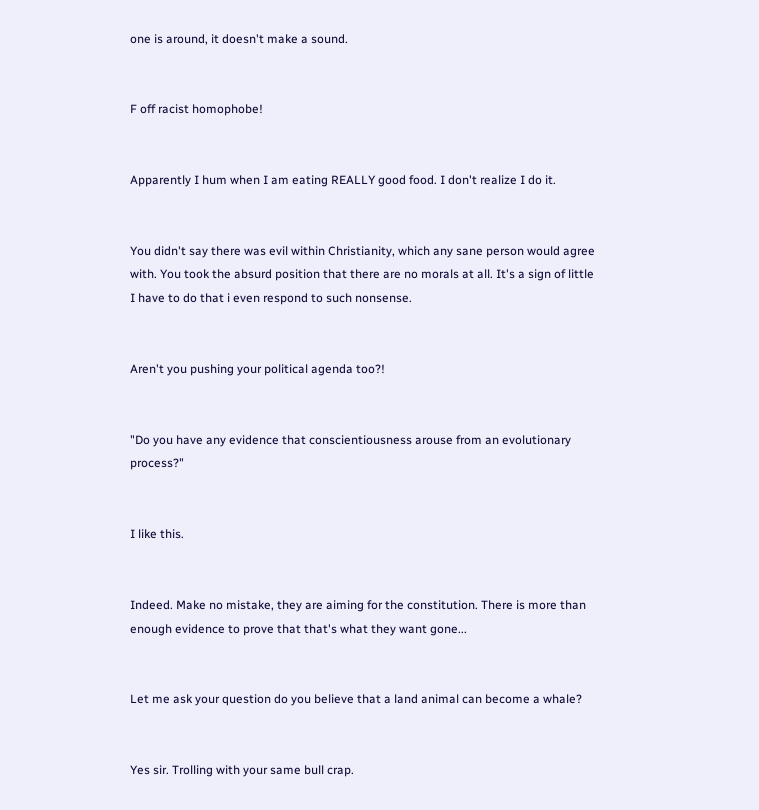one is around, it doesn't make a sound.


F off racist homophobe!


Apparently I hum when I am eating REALLY good food. I don't realize I do it.


You didn't say there was evil within Christianity, which any sane person would agree with. You took the absurd position that there are no morals at all. It's a sign of little I have to do that i even respond to such nonsense.


Aren't you pushing your political agenda too?!


"Do you have any evidence that conscientiousness arouse from an evolutionary process?"


I like this.


Indeed. Make no mistake, they are aiming for the constitution. There is more than enough evidence to prove that that's what they want gone...


Let me ask your question do you believe that a land animal can become a whale?


Yes sir. Trolling with your same bull crap.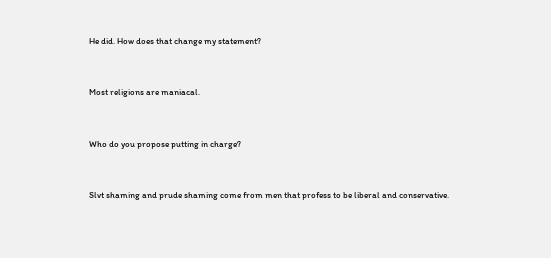He did. How does that change my statement?


Most religions are maniacal.


Who do you propose putting in charge?


Slvt shaming and prude shaming come from men that profess to be liberal and conservative.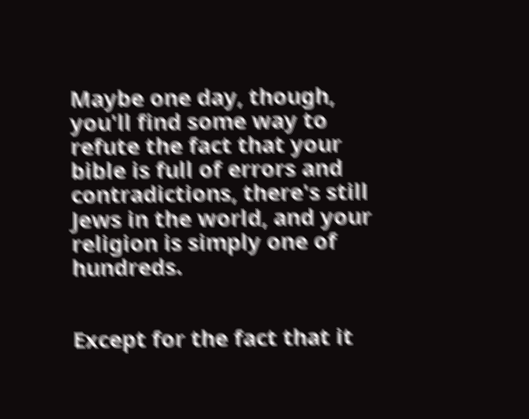Maybe one day, though, you'll find some way to refute the fact that your bible is full of errors and contradictions, there's still Jews in the world, and your religion is simply one of hundreds.


Except for the fact that it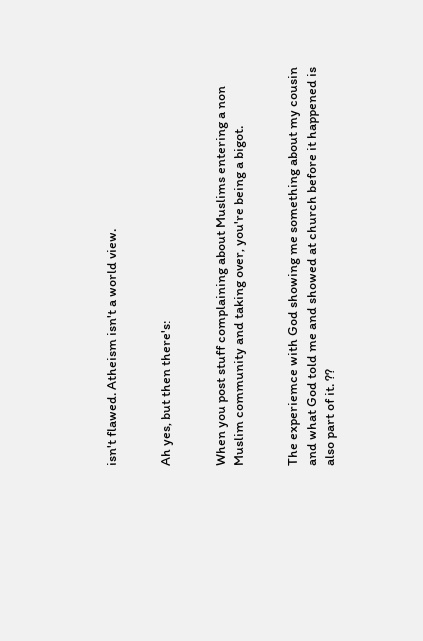isn't flawed. Atheism isn't a world view.


Ah yes, but then there's:


When you post stuff complaining about Muslims entering a non Muslim community and taking over, you're being a bigot.


The experiemce with God showing me something about my cousin and what God told me and showed at church before it happened is also part of it. ??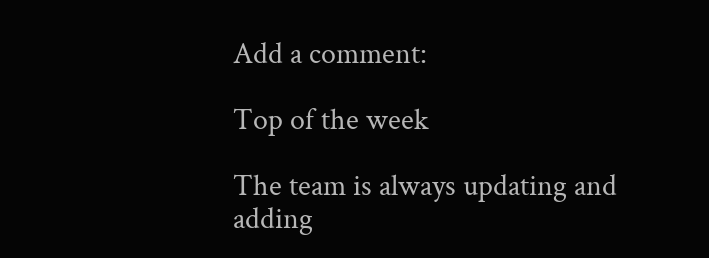Add a comment:

Top of the week

The team is always updating and adding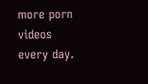more porn videos every day.